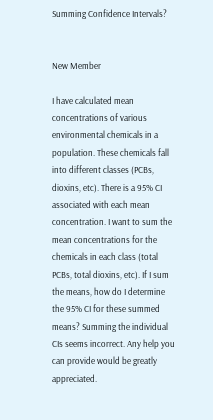Summing Confidence Intervals?


New Member

I have calculated mean concentrations of various environmental chemicals in a population. These chemicals fall into different classes (PCBs, dioxins, etc). There is a 95% CI associated with each mean concentration. I want to sum the mean concentrations for the chemicals in each class (total PCBs, total dioxins, etc). If I sum the means, how do I determine the 95% CI for these summed means? Summing the individual CIs seems incorrect. Any help you can provide would be greatly appreciated.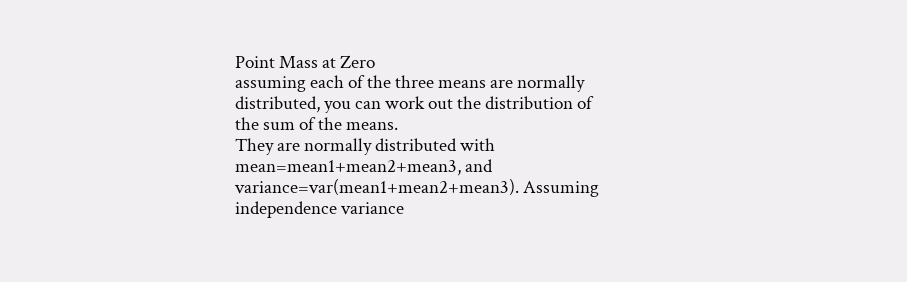Point Mass at Zero
assuming each of the three means are normally distributed, you can work out the distribution of the sum of the means.
They are normally distributed with mean=mean1+mean2+mean3, and variance=var(mean1+mean2+mean3). Assuming independence variance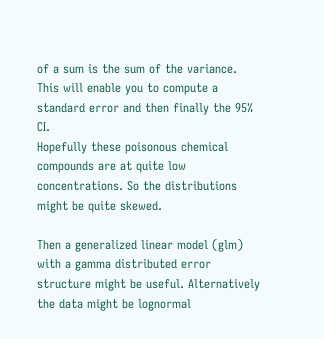of a sum is the sum of the variance. This will enable you to compute a standard error and then finally the 95% CI.
Hopefully these poisonous chemical compounds are at quite low concentrations. So the distributions might be quite skewed.

Then a generalized linear model (glm) with a gamma distributed error structure might be useful. Alternatively the data might be lognormal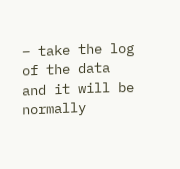– take the log of the data and it will be normally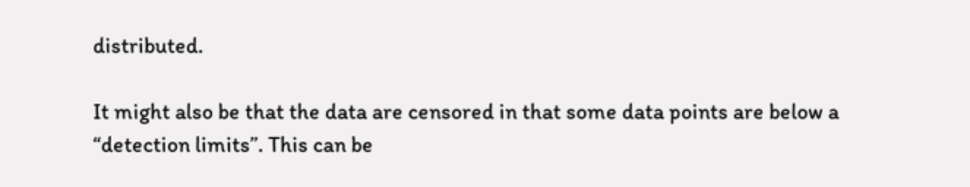distributed.

It might also be that the data are censored in that some data points are below a “detection limits”. This can be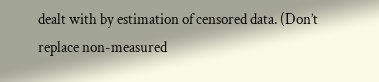dealt with by estimation of censored data. (Don’t replace non-measured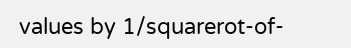values by 1/squarerot-of-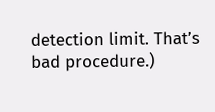detection limit. That’s bad procedure.)